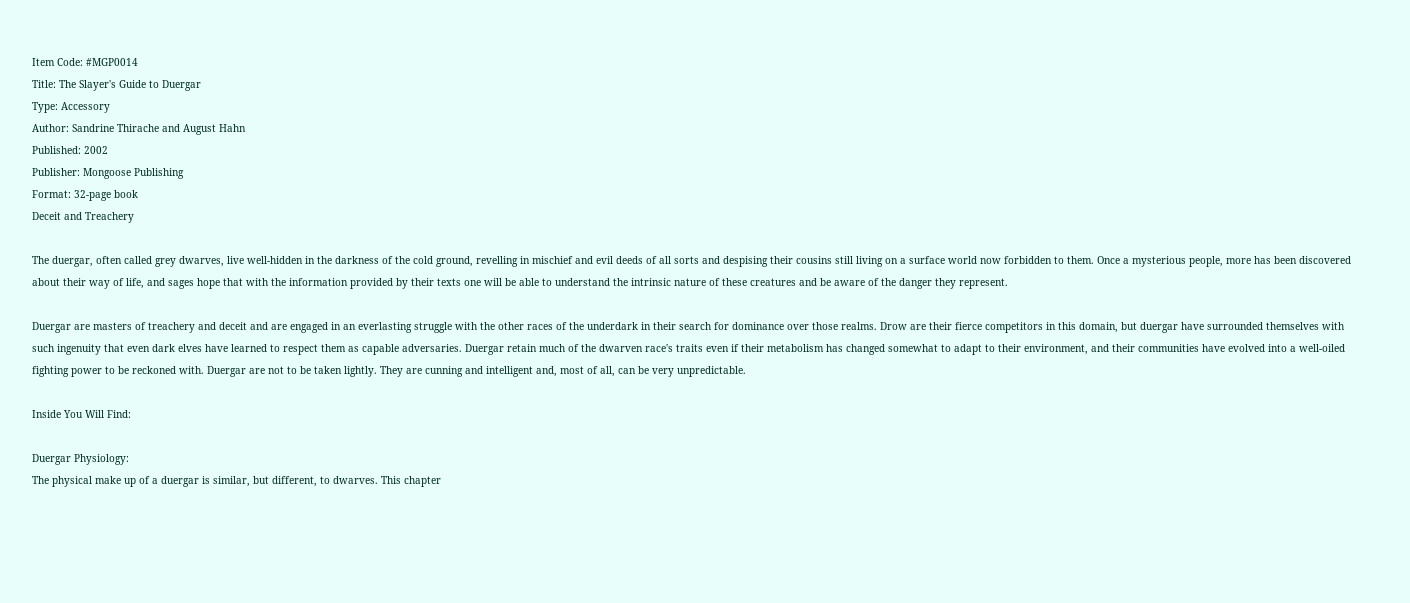Item Code: #MGP0014
Title: The Slayer's Guide to Duergar
Type: Accessory
Author: Sandrine Thirache and August Hahn
Published: 2002
Publisher: Mongoose Publishing
Format: 32-page book
Deceit and Treachery

The duergar, often called grey dwarves, live well-hidden in the darkness of the cold ground, revelling in mischief and evil deeds of all sorts and despising their cousins still living on a surface world now forbidden to them. Once a mysterious people, more has been discovered about their way of life, and sages hope that with the information provided by their texts one will be able to understand the intrinsic nature of these creatures and be aware of the danger they represent.

Duergar are masters of treachery and deceit and are engaged in an everlasting struggle with the other races of the underdark in their search for dominance over those realms. Drow are their fierce competitors in this domain, but duergar have surrounded themselves with such ingenuity that even dark elves have learned to respect them as capable adversaries. Duergar retain much of the dwarven race's traits even if their metabolism has changed somewhat to adapt to their environment, and their communities have evolved into a well-oiled fighting power to be reckoned with. Duergar are not to be taken lightly. They are cunning and intelligent and, most of all, can be very unpredictable.

Inside You Will Find:

Duergar Physiology:
The physical make up of a duergar is similar, but different, to dwarves. This chapter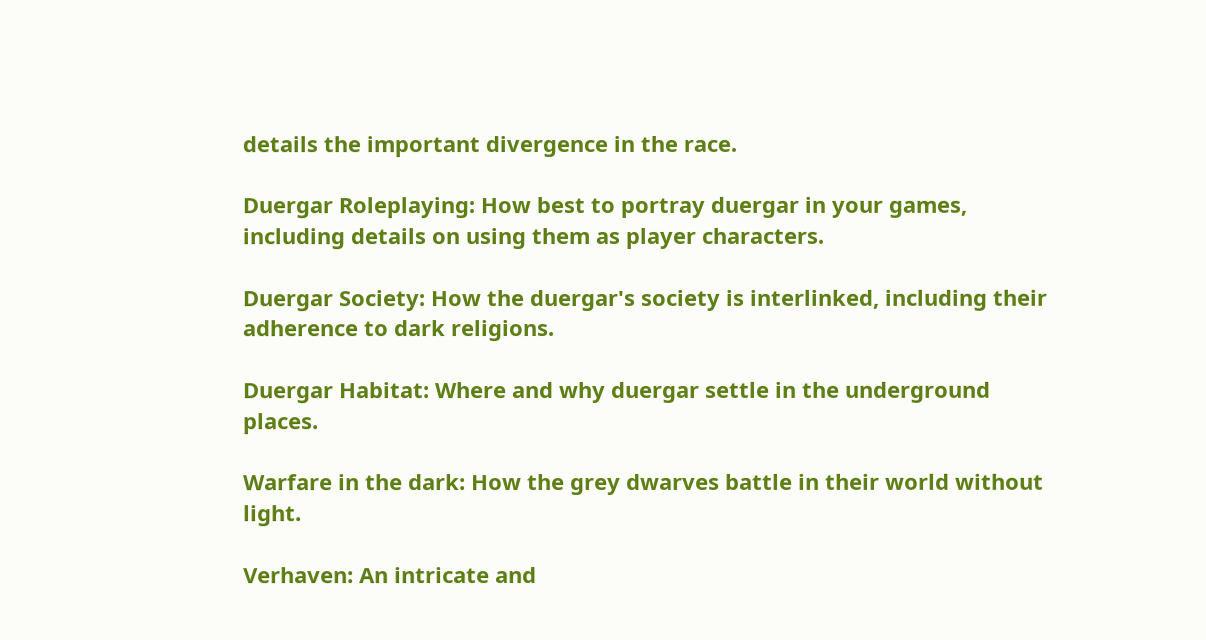details the important divergence in the race.

Duergar Roleplaying: How best to portray duergar in your games, including details on using them as player characters.

Duergar Society: How the duergar's society is interlinked, including their adherence to dark religions.

Duergar Habitat: Where and why duergar settle in the underground places.

Warfare in the dark: How the grey dwarves battle in their world without light.

Verhaven: An intricate and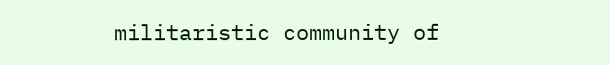militaristic community of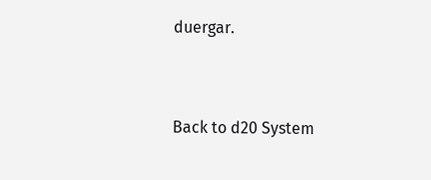duergar.


Back to d20 System